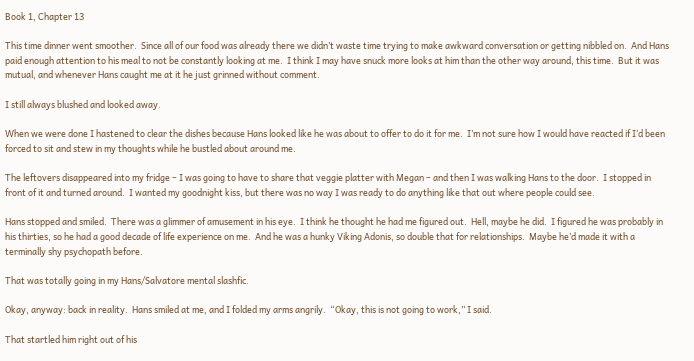Book 1, Chapter 13

This time dinner went smoother.  Since all of our food was already there we didn’t waste time trying to make awkward conversation or getting nibbled on.  And Hans paid enough attention to his meal to not be constantly looking at me.  I think I may have snuck more looks at him than the other way around, this time.  But it was mutual, and whenever Hans caught me at it he just grinned without comment.

I still always blushed and looked away.

When we were done I hastened to clear the dishes because Hans looked like he was about to offer to do it for me.  I’m not sure how I would have reacted if I’d been forced to sit and stew in my thoughts while he bustled about around me.

The leftovers disappeared into my fridge – I was going to have to share that veggie platter with Megan – and then I was walking Hans to the door.  I stopped in front of it and turned around.  I wanted my goodnight kiss, but there was no way I was ready to do anything like that out where people could see.

Hans stopped and smiled.  There was a glimmer of amusement in his eye.  I think he thought he had me figured out.  Hell, maybe he did.  I figured he was probably in his thirties, so he had a good decade of life experience on me.  And he was a hunky Viking Adonis, so double that for relationships.  Maybe he’d made it with a terminally shy psychopath before.

That was totally going in my Hans/Salvatore mental slashfic.

Okay, anyway: back in reality.  Hans smiled at me, and I folded my arms angrily.  “Okay, this is not going to work,” I said.

That startled him right out of his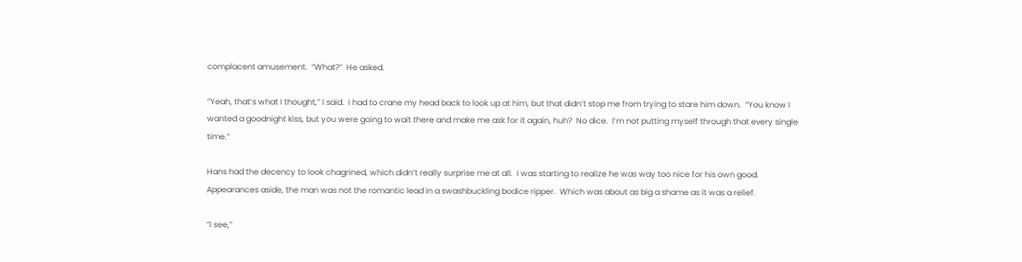complacent amusement.  “What?”  He asked.

“Yeah, that’s what I thought,” I said.  I had to crane my head back to look up at him, but that didn’t stop me from trying to stare him down.  “You know I wanted a goodnight kiss, but you were going to wait there and make me ask for it again, huh?  No dice.  I’m not putting myself through that every single time.”

Hans had the decency to look chagrined, which didn’t really surprise me at all.  I was starting to realize he was way too nice for his own good.  Appearances aside, the man was not the romantic lead in a swashbuckling bodice ripper.  Which was about as big a shame as it was a relief.

“I see,”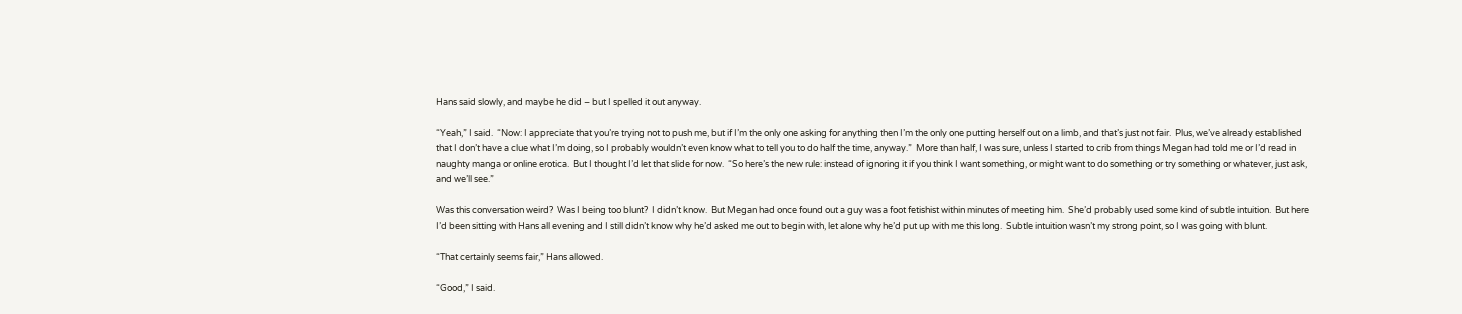Hans said slowly, and maybe he did – but I spelled it out anyway.

“Yeah,” I said.  “Now: I appreciate that you’re trying not to push me, but if I’m the only one asking for anything then I’m the only one putting herself out on a limb, and that’s just not fair.  Plus, we’ve already established that I don’t have a clue what I’m doing, so I probably wouldn’t even know what to tell you to do half the time, anyway.”  More than half, I was sure, unless I started to crib from things Megan had told me or I’d read in naughty manga or online erotica.  But I thought I’d let that slide for now.  “So here’s the new rule: instead of ignoring it if you think I want something, or might want to do something or try something or whatever, just ask, and we’ll see.”

Was this conversation weird?  Was I being too blunt?  I didn’t know.  But Megan had once found out a guy was a foot fetishist within minutes of meeting him.  She’d probably used some kind of subtle intuition.  But here I’d been sitting with Hans all evening and I still didn’t know why he’d asked me out to begin with, let alone why he’d put up with me this long.  Subtle intuition wasn’t my strong point, so I was going with blunt.

“That certainly seems fair,” Hans allowed.

“Good,” I said.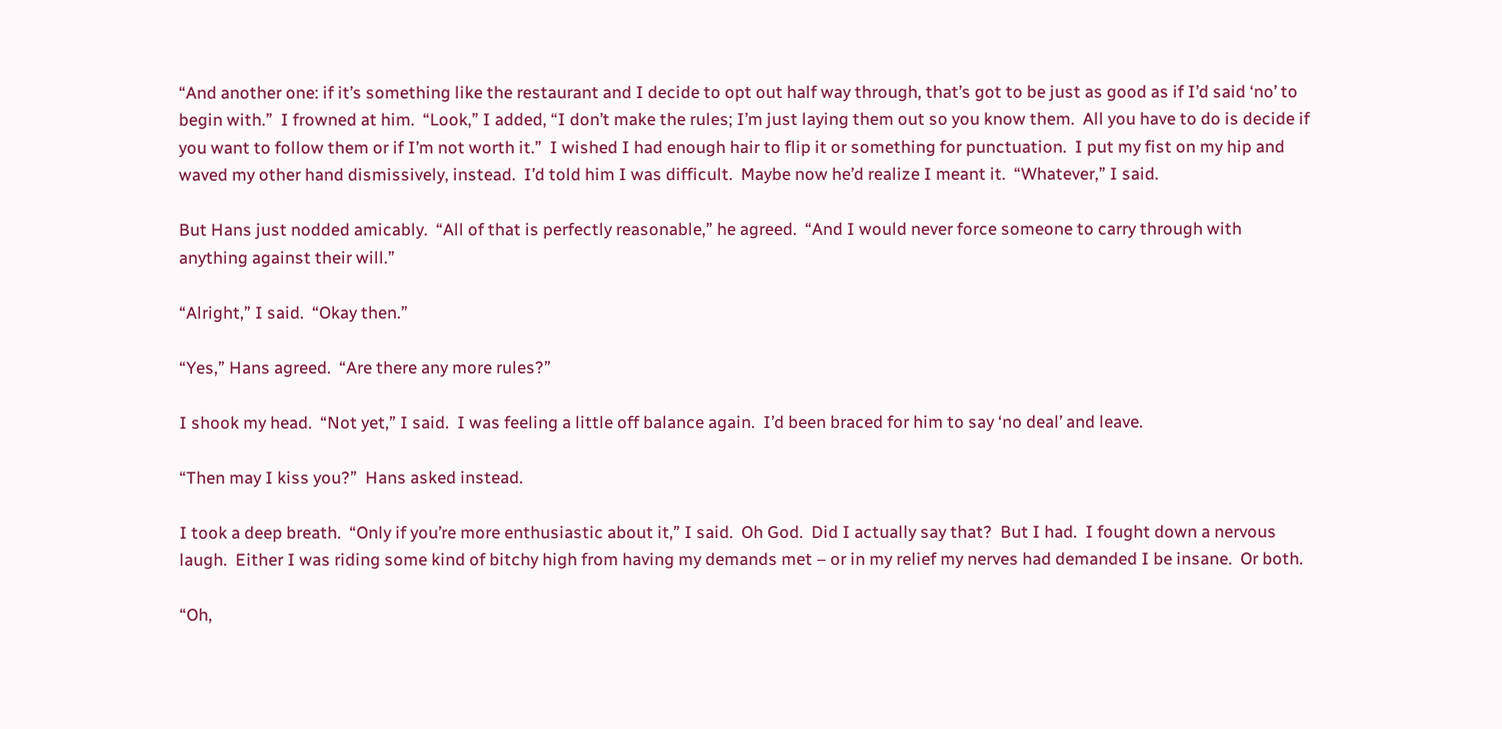“And another one: if it’s something like the restaurant and I decide to opt out half way through, that’s got to be just as good as if I’d said ‘no’ to begin with.”  I frowned at him.  “Look,” I added, “I don’t make the rules; I’m just laying them out so you know them.  All you have to do is decide if you want to follow them or if I’m not worth it.”  I wished I had enough hair to flip it or something for punctuation.  I put my fist on my hip and waved my other hand dismissively, instead.  I’d told him I was difficult.  Maybe now he’d realize I meant it.  “Whatever,” I said.

But Hans just nodded amicably.  “All of that is perfectly reasonable,” he agreed.  “And I would never force someone to carry through with anything against their will.”

“Alright,” I said.  “Okay then.”

“Yes,” Hans agreed.  “Are there any more rules?”

I shook my head.  “Not yet,” I said.  I was feeling a little off balance again.  I’d been braced for him to say ‘no deal’ and leave.

“Then may I kiss you?”  Hans asked instead.

I took a deep breath.  “Only if you’re more enthusiastic about it,” I said.  Oh God.  Did I actually say that?  But I had.  I fought down a nervous laugh.  Either I was riding some kind of bitchy high from having my demands met – or in my relief my nerves had demanded I be insane.  Or both.

“Oh,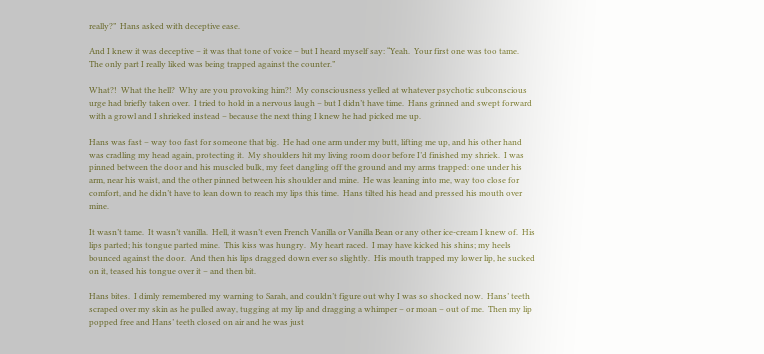really?”  Hans asked with deceptive ease.

And I knew it was deceptive – it was that tone of voice – but I heard myself say: “Yeah.  Your first one was too tame.  The only part I really liked was being trapped against the counter.”

What?!  What the hell?  Why are you provoking him?!  My consciousness yelled at whatever psychotic subconscious urge had briefly taken over.  I tried to hold in a nervous laugh – but I didn’t have time.  Hans grinned and swept forward with a growl and I shrieked instead – because the next thing I knew he had picked me up.

Hans was fast – way too fast for someone that big.  He had one arm under my butt, lifting me up, and his other hand was cradling my head again, protecting it.  My shoulders hit my living room door before I’d finished my shriek.  I was pinned between the door and his muscled bulk, my feet dangling off the ground and my arms trapped: one under his arm, near his waist, and the other pinned between his shoulder and mine.  He was leaning into me, way too close for comfort, and he didn’t have to lean down to reach my lips this time.  Hans tilted his head and pressed his mouth over mine.

It wasn’t tame.  It wasn’t vanilla.  Hell, it wasn’t even French Vanilla or Vanilla Bean or any other ice-cream I knew of.  His lips parted; his tongue parted mine.  This kiss was hungry.  My heart raced.  I may have kicked his shins; my heels bounced against the door.  And then his lips dragged down ever so slightly.  His mouth trapped my lower lip, he sucked on it, teased his tongue over it – and then bit.

Hans bites.  I dimly remembered my warning to Sarah, and couldn’t figure out why I was so shocked now.  Hans’ teeth scraped over my skin as he pulled away, tugging at my lip and dragging a whimper – or moan – out of me.  Then my lip popped free and Hans’ teeth closed on air and he was just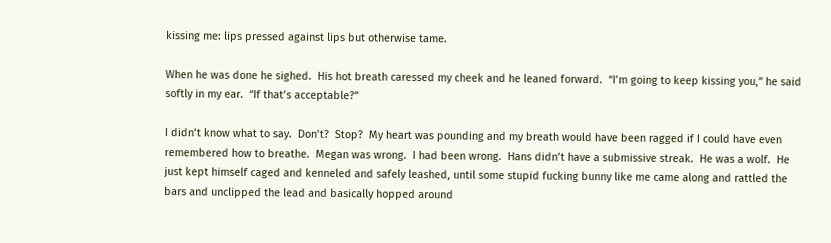kissing me: lips pressed against lips but otherwise tame.

When he was done he sighed.  His hot breath caressed my cheek and he leaned forward.  “I’m going to keep kissing you,” he said softly in my ear.  “If that’s acceptable?”

I didn’t know what to say.  Don’t?  Stop?  My heart was pounding and my breath would have been ragged if I could have even remembered how to breathe.  Megan was wrong.  I had been wrong.  Hans didn’t have a submissive streak.  He was a wolf.  He just kept himself caged and kenneled and safely leashed, until some stupid fucking bunny like me came along and rattled the bars and unclipped the lead and basically hopped around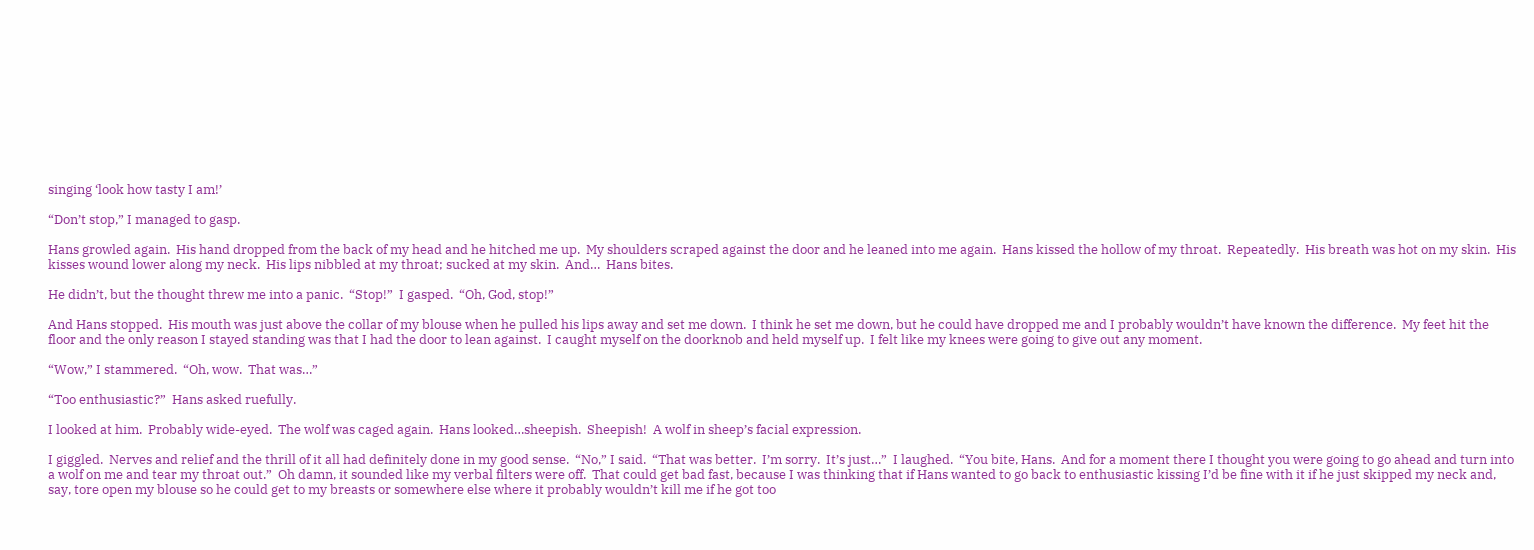singing ‘look how tasty I am!’

“Don’t stop,” I managed to gasp.

Hans growled again.  His hand dropped from the back of my head and he hitched me up.  My shoulders scraped against the door and he leaned into me again.  Hans kissed the hollow of my throat.  Repeatedly.  His breath was hot on my skin.  His kisses wound lower along my neck.  His lips nibbled at my throat; sucked at my skin.  And…  Hans bites.

He didn’t, but the thought threw me into a panic.  “Stop!”  I gasped.  “Oh, God, stop!”

And Hans stopped.  His mouth was just above the collar of my blouse when he pulled his lips away and set me down.  I think he set me down, but he could have dropped me and I probably wouldn’t have known the difference.  My feet hit the floor and the only reason I stayed standing was that I had the door to lean against.  I caught myself on the doorknob and held myself up.  I felt like my knees were going to give out any moment.

“Wow,” I stammered.  “Oh, wow.  That was…”

“Too enthusiastic?”  Hans asked ruefully.

I looked at him.  Probably wide-eyed.  The wolf was caged again.  Hans looked…sheepish.  Sheepish!  A wolf in sheep’s facial expression.

I giggled.  Nerves and relief and the thrill of it all had definitely done in my good sense.  “No,” I said.  “That was better.  I’m sorry.  It’s just…”  I laughed.  “You bite, Hans.  And for a moment there I thought you were going to go ahead and turn into a wolf on me and tear my throat out.”  Oh damn, it sounded like my verbal filters were off.  That could get bad fast, because I was thinking that if Hans wanted to go back to enthusiastic kissing I’d be fine with it if he just skipped my neck and, say, tore open my blouse so he could get to my breasts or somewhere else where it probably wouldn’t kill me if he got too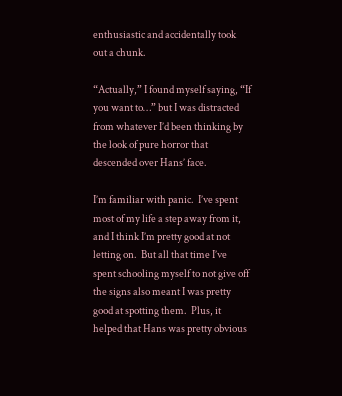enthusiastic and accidentally took out a chunk.

“Actually,” I found myself saying, “If you want to…” but I was distracted from whatever I’d been thinking by the look of pure horror that descended over Hans’ face.

I’m familiar with panic.  I’ve spent most of my life a step away from it, and I think I’m pretty good at not letting on.  But all that time I’ve spent schooling myself to not give off the signs also meant I was pretty good at spotting them.  Plus, it helped that Hans was pretty obvious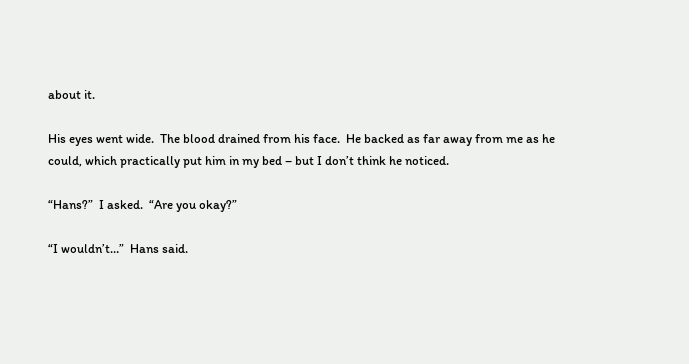about it.

His eyes went wide.  The blood drained from his face.  He backed as far away from me as he could, which practically put him in my bed – but I don’t think he noticed.

“Hans?”  I asked.  “Are you okay?”

“I wouldn’t…”  Hans said.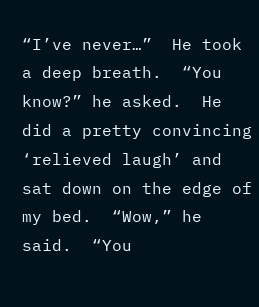“I’ve never…”  He took a deep breath.  “You know?” he asked.  He did a pretty convincing ‘relieved laugh’ and sat down on the edge of my bed.  “Wow,” he said.  “You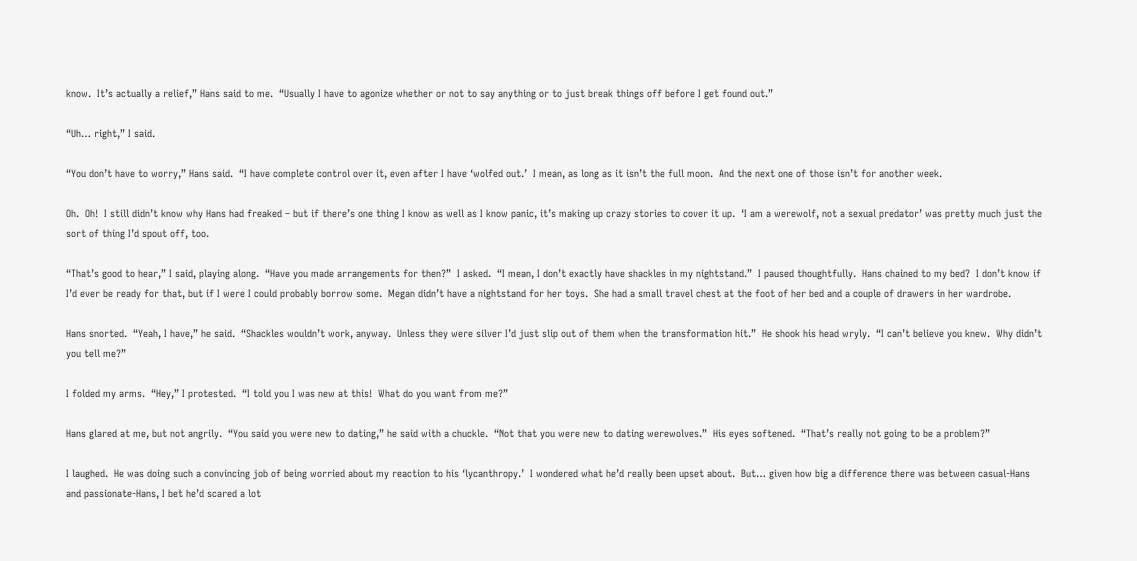know.  It’s actually a relief,” Hans said to me.  “Usually I have to agonize whether or not to say anything or to just break things off before I get found out.”

“Uh… right,” I said.

“You don’t have to worry,” Hans said.  “I have complete control over it, even after I have ‘wolfed out.’  I mean, as long as it isn’t the full moon.  And the next one of those isn’t for another week.

Oh.  Oh!  I still didn’t know why Hans had freaked – but if there’s one thing I know as well as I know panic, it’s making up crazy stories to cover it up.  ‘I am a werewolf, not a sexual predator’ was pretty much just the sort of thing I’d spout off, too.

“That’s good to hear,” I said, playing along.  “Have you made arrangements for then?”  I asked.  “I mean, I don’t exactly have shackles in my nightstand.”  I paused thoughtfully.  Hans chained to my bed?  I don’t know if I’d ever be ready for that, but if I were I could probably borrow some.  Megan didn’t have a nightstand for her toys.  She had a small travel chest at the foot of her bed and a couple of drawers in her wardrobe.

Hans snorted.  “Yeah, I have,” he said.  “Shackles wouldn’t work, anyway.  Unless they were silver I’d just slip out of them when the transformation hit.”  He shook his head wryly.  “I can’t believe you knew.  Why didn’t you tell me?”

I folded my arms.  “Hey,” I protested.  “I told you I was new at this!  What do you want from me?”

Hans glared at me, but not angrily.  “You said you were new to dating,” he said with a chuckle.  “Not that you were new to dating werewolves.”  His eyes softened.  “That’s really not going to be a problem?”

I laughed.  He was doing such a convincing job of being worried about my reaction to his ‘lycanthropy.’  I wondered what he’d really been upset about.  But… given how big a difference there was between casual-Hans and passionate-Hans, I bet he’d scared a lot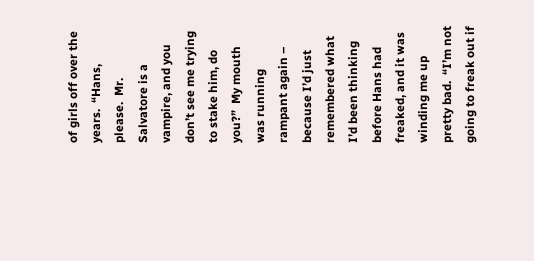of girls off over the years.  “Hans, please.  Mr. Salvatore is a vampire, and you don’t see me trying to stake him, do you?”  My mouth was running rampant again – because I’d just remembered what I’d been thinking before Hans had freaked, and it was winding me up pretty bad.  “I’m not going to freak out if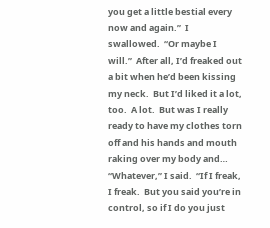you get a little bestial every now and again.”  I swallowed.  “Or maybe I will.”  After all, I’d freaked out a bit when he’d been kissing my neck.  But I’d liked it a lot, too.  A lot.  But was I really ready to have my clothes torn off and his hands and mouth raking over my body and…  “Whatever,” I said.  “If I freak, I freak.  But you said you’re in control, so if I do you just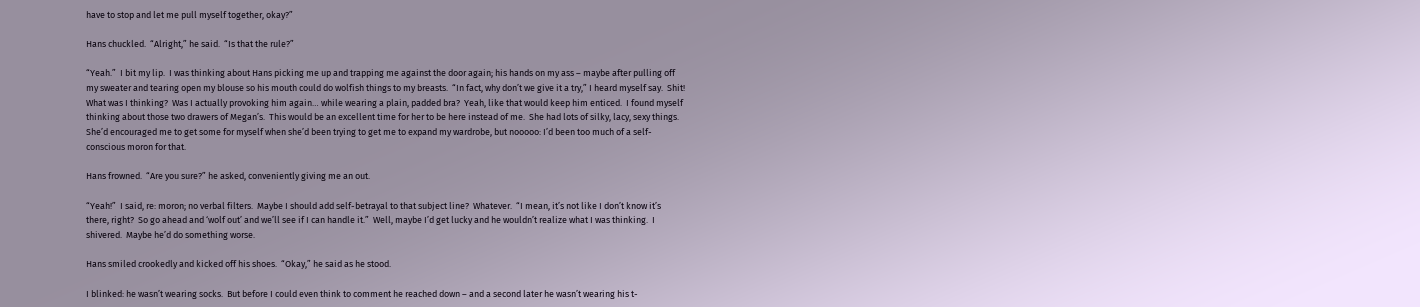have to stop and let me pull myself together, okay?”

Hans chuckled.  “Alright,” he said.  “Is that the rule?”

“Yeah.”  I bit my lip.  I was thinking about Hans picking me up and trapping me against the door again; his hands on my ass – maybe after pulling off my sweater and tearing open my blouse so his mouth could do wolfish things to my breasts.  “In fact, why don’t we give it a try,” I heard myself say.  Shit!  What was I thinking?  Was I actually provoking him again… while wearing a plain, padded bra?  Yeah, like that would keep him enticed.  I found myself thinking about those two drawers of Megan’s.  This would be an excellent time for her to be here instead of me.  She had lots of silky, lacy, sexy things.  She’d encouraged me to get some for myself when she’d been trying to get me to expand my wardrobe, but nooooo: I’d been too much of a self-conscious moron for that.

Hans frowned.  “Are you sure?” he asked, conveniently giving me an out.

“Yeah!”  I said, re: moron; no verbal filters.  Maybe I should add self-betrayal to that subject line?  Whatever.  “I mean, it’s not like I don’t know it’s there, right?  So go ahead and ‘wolf out’ and we’ll see if I can handle it.”  Well, maybe I’d get lucky and he wouldn’t realize what I was thinking.  I shivered.  Maybe he’d do something worse.

Hans smiled crookedly and kicked off his shoes.  “Okay,” he said as he stood.

I blinked: he wasn’t wearing socks.  But before I could even think to comment he reached down – and a second later he wasn’t wearing his t-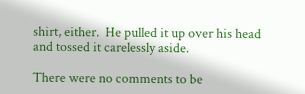shirt, either.  He pulled it up over his head and tossed it carelessly aside.

There were no comments to be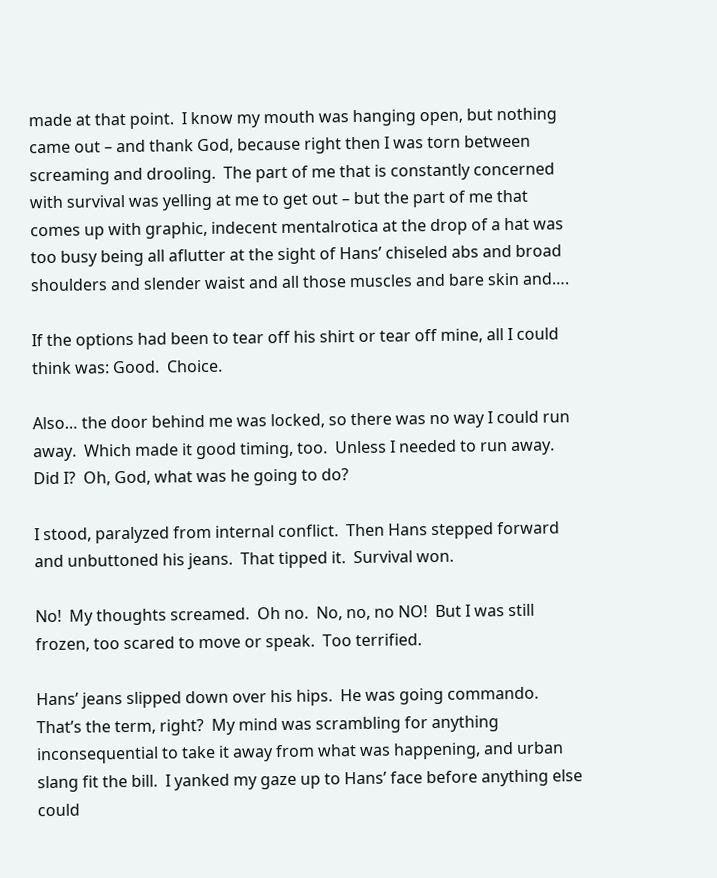made at that point.  I know my mouth was hanging open, but nothing came out – and thank God, because right then I was torn between screaming and drooling.  The part of me that is constantly concerned with survival was yelling at me to get out – but the part of me that comes up with graphic, indecent mentalrotica at the drop of a hat was too busy being all aflutter at the sight of Hans’ chiseled abs and broad shoulders and slender waist and all those muscles and bare skin and….

If the options had been to tear off his shirt or tear off mine, all I could think was: Good.  Choice.

Also… the door behind me was locked, so there was no way I could run away.  Which made it good timing, too.  Unless I needed to run away.  Did I?  Oh, God, what was he going to do?

I stood, paralyzed from internal conflict.  Then Hans stepped forward and unbuttoned his jeans.  That tipped it.  Survival won.

No!  My thoughts screamed.  Oh no.  No, no, no NO!  But I was still frozen, too scared to move or speak.  Too terrified.

Hans’ jeans slipped down over his hips.  He was going commando.  That’s the term, right?  My mind was scrambling for anything inconsequential to take it away from what was happening, and urban slang fit the bill.  I yanked my gaze up to Hans’ face before anything else could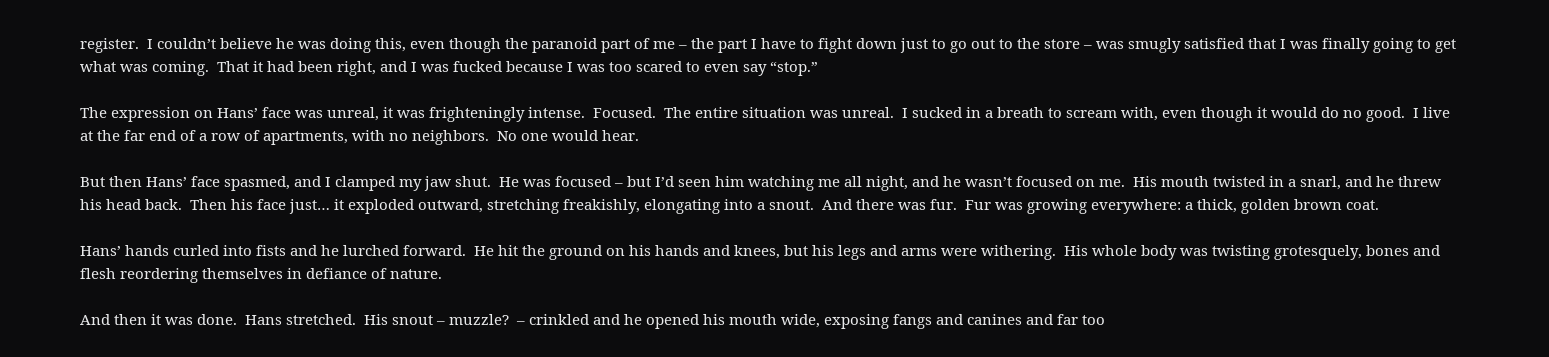register.  I couldn’t believe he was doing this, even though the paranoid part of me – the part I have to fight down just to go out to the store – was smugly satisfied that I was finally going to get what was coming.  That it had been right, and I was fucked because I was too scared to even say “stop.”

The expression on Hans’ face was unreal, it was frighteningly intense.  Focused.  The entire situation was unreal.  I sucked in a breath to scream with, even though it would do no good.  I live at the far end of a row of apartments, with no neighbors.  No one would hear.

But then Hans’ face spasmed, and I clamped my jaw shut.  He was focused – but I’d seen him watching me all night, and he wasn’t focused on me.  His mouth twisted in a snarl, and he threw his head back.  Then his face just… it exploded outward, stretching freakishly, elongating into a snout.  And there was fur.  Fur was growing everywhere: a thick, golden brown coat.

Hans’ hands curled into fists and he lurched forward.  He hit the ground on his hands and knees, but his legs and arms were withering.  His whole body was twisting grotesquely, bones and flesh reordering themselves in defiance of nature.

And then it was done.  Hans stretched.  His snout – muzzle?  – crinkled and he opened his mouth wide, exposing fangs and canines and far too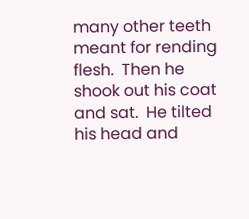many other teeth meant for rending flesh.  Then he shook out his coat and sat.  He tilted his head and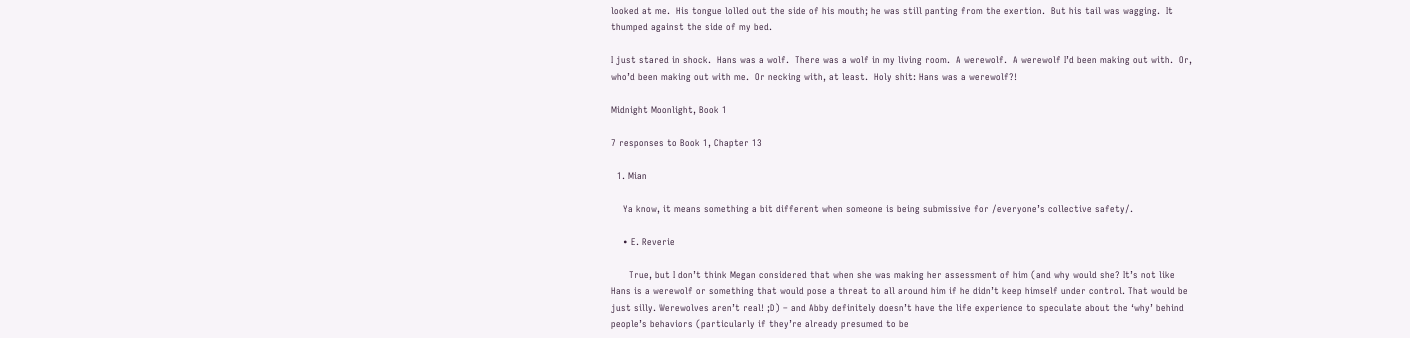looked at me.  His tongue lolled out the side of his mouth; he was still panting from the exertion.  But his tail was wagging.  It thumped against the side of my bed.

I just stared in shock.  Hans was a wolf.  There was a wolf in my living room.  A werewolf.  A werewolf I’d been making out with.  Or, who’d been making out with me.  Or necking with, at least.  Holy shit: Hans was a werewolf?!

Midnight Moonlight, Book 1

7 responses to Book 1, Chapter 13

  1. Mian

    Ya know, it means something a bit different when someone is being submissive for /everyone’s collective safety/.

    • E. Reverie

      True, but I don’t think Megan considered that when she was making her assessment of him (and why would she? It’s not like Hans is a werewolf or something that would pose a threat to all around him if he didn’t keep himself under control. That would be just silly. Werewolves aren’t real! ;D) – and Abby definitely doesn’t have the life experience to speculate about the ‘why’ behind people’s behaviors (particularly if they’re already presumed to be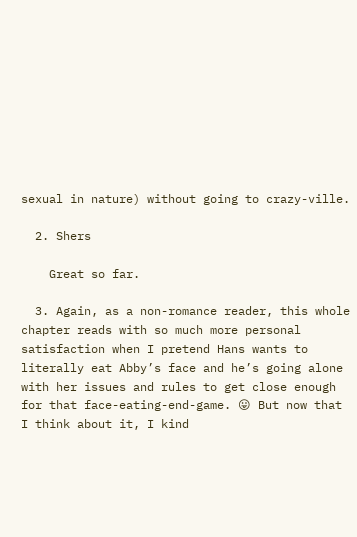sexual in nature) without going to crazy-ville.

  2. Shers

    Great so far.

  3. Again, as a non-romance reader, this whole chapter reads with so much more personal satisfaction when I pretend Hans wants to literally eat Abby’s face and he’s going alone with her issues and rules to get close enough for that face-eating-end-game. 😛 But now that I think about it, I kind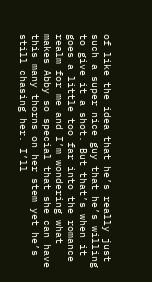of like the idea that he’s really just such a super nice guy that he’s willing to give it a shot. But that’s when it goes a little too far into the romance realm for me and I’m wondering what makes Abby so special that she can have this many thorns on her stem yet he’s still chasing her. I’ll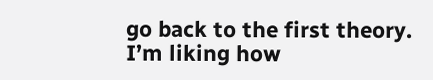go back to the first theory. I’m liking how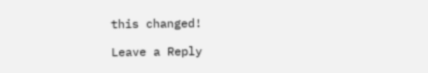this changed!

Leave a Reply